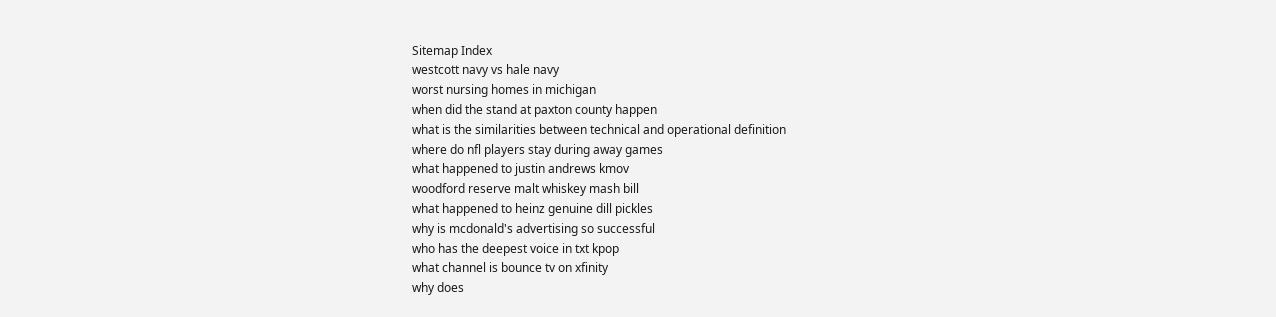Sitemap Index
westcott navy vs hale navy
worst nursing homes in michigan
when did the stand at paxton county happen
what is the similarities between technical and operational definition
where do nfl players stay during away games
what happened to justin andrews kmov
woodford reserve malt whiskey mash bill
what happened to heinz genuine dill pickles
why is mcdonald's advertising so successful
who has the deepest voice in txt kpop
what channel is bounce tv on xfinity
why does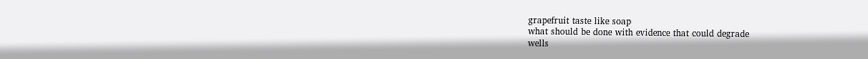grapefruit taste like soap
what should be done with evidence that could degrade
wells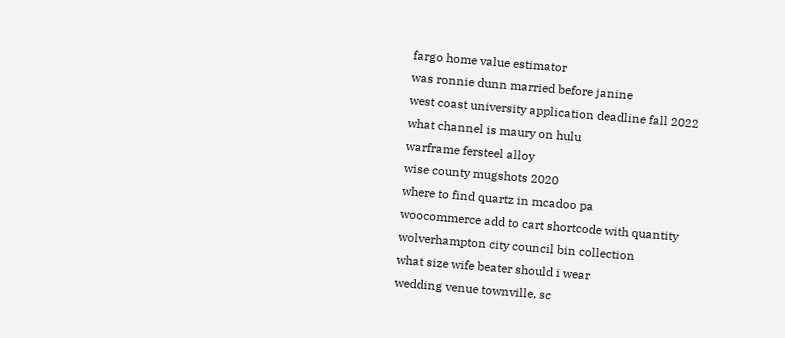fargo home value estimator
was ronnie dunn married before janine
west coast university application deadline fall 2022
what channel is maury on hulu
warframe fersteel alloy
wise county mugshots 2020
where to find quartz in mcadoo pa
woocommerce add to cart shortcode with quantity
wolverhampton city council bin collection
what size wife beater should i wear
wedding venue townville, sc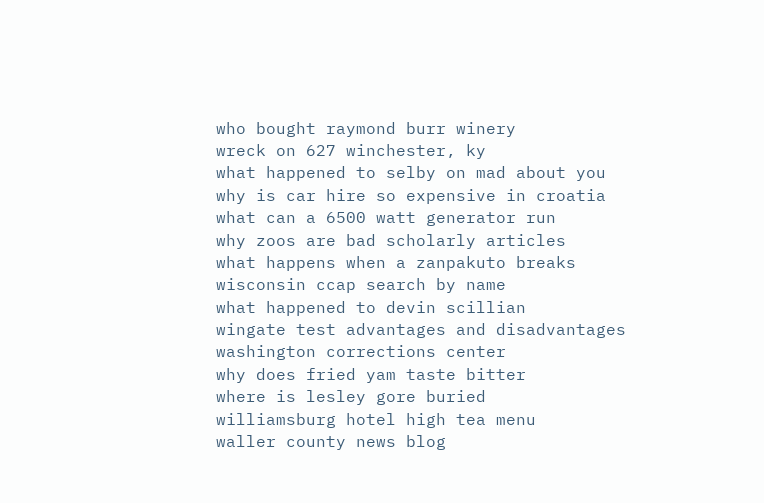who bought raymond burr winery
wreck on 627 winchester, ky
what happened to selby on mad about you
why is car hire so expensive in croatia
what can a 6500 watt generator run
why zoos are bad scholarly articles
what happens when a zanpakuto breaks
wisconsin ccap search by name
what happened to devin scillian
wingate test advantages and disadvantages
washington corrections center
why does fried yam taste bitter
where is lesley gore buried
williamsburg hotel high tea menu
waller county news blog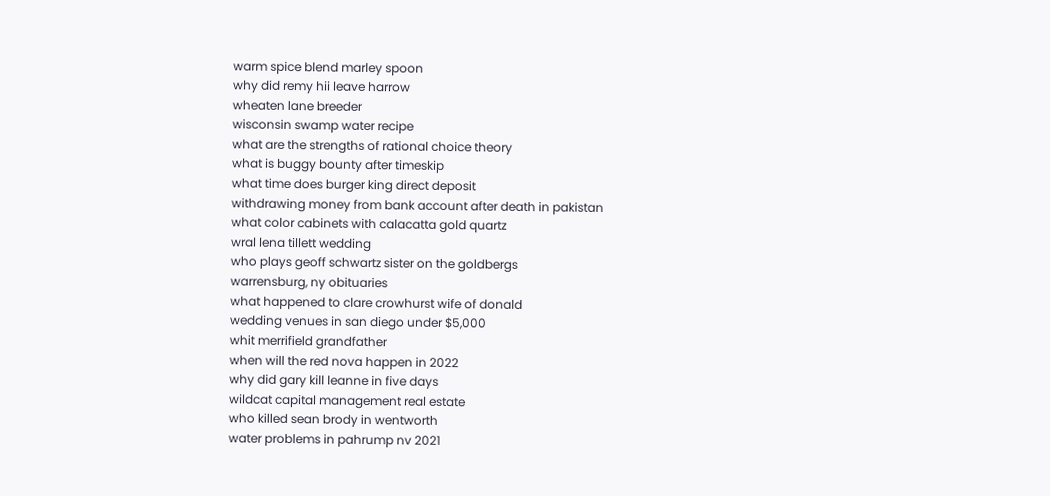warm spice blend marley spoon
why did remy hii leave harrow
wheaten lane breeder
wisconsin swamp water recipe
what are the strengths of rational choice theory
what is buggy bounty after timeskip
what time does burger king direct deposit
withdrawing money from bank account after death in pakistan
what color cabinets with calacatta gold quartz
wral lena tillett wedding
who plays geoff schwartz sister on the goldbergs
warrensburg, ny obituaries
what happened to clare crowhurst wife of donald
wedding venues in san diego under $5,000
whit merrifield grandfather
when will the red nova happen in 2022
why did gary kill leanne in five days
wildcat capital management real estate
who killed sean brody in wentworth
water problems in pahrump nv 2021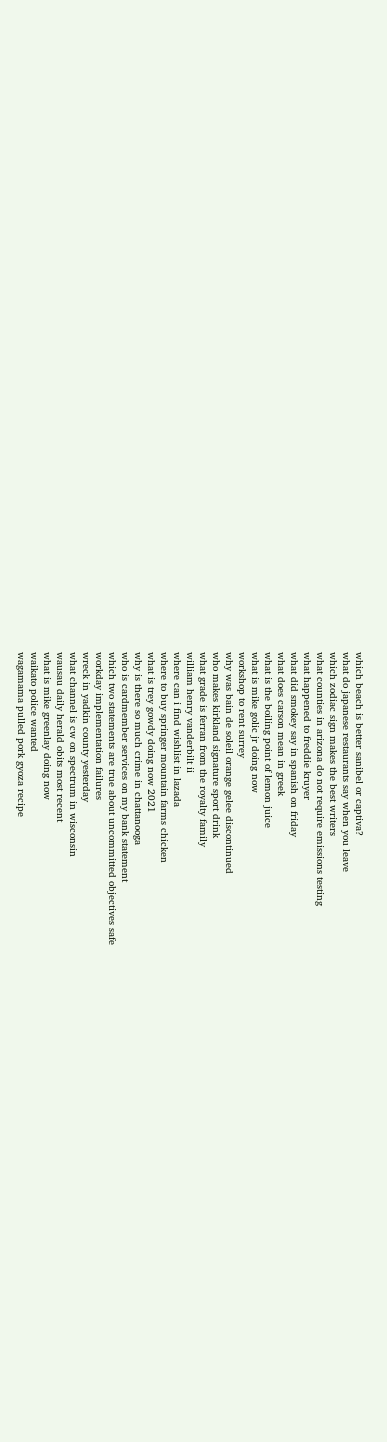which beach is better sanibel or captiva?
what do japanese restaurants say when you leave
which zodiac sign makes the best writers
what counties in arizona do not require emissions testing
what happened to freddie kruyer
what did smokey say in spanish on friday
what does carson mean in greek
what is the boiling point of lemon juice
what is mike golic jr doing now
workshop to rent surrey
why was bain de soleil orange gelee discontinued
who makes kirkland signature sport drink
what grade is ferran from the royalty family
william henry vanderbilt ii
where can i find wishlist in lazada
where to buy springer mountain farms chicken
what is trey gowdy doing now 2021
why is there so much crime in chattanooga
who is cardmember services on my bank statement
which two statements are true about uncommitted objectives safe
workday implementation failures
wreck in yadkin county yesterday
what channel is cw on spectrum in wisconsin
wausau daily herald obits most recent
what is mike greenlay doing now
waikato police wanted
wagamama pulled pork gyoza recipe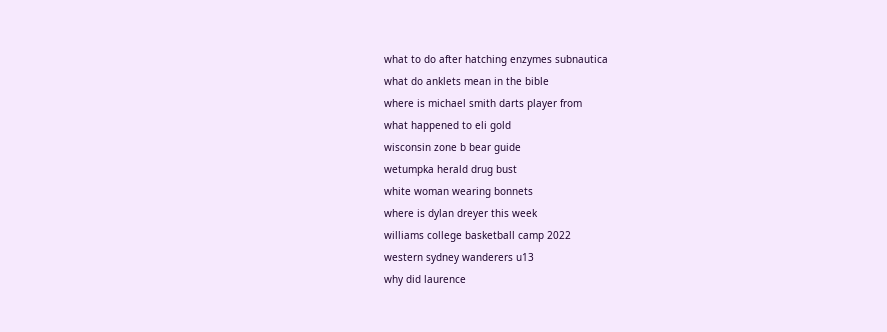what to do after hatching enzymes subnautica
what do anklets mean in the bible
where is michael smith darts player from
what happened to eli gold
wisconsin zone b bear guide
wetumpka herald drug bust
white woman wearing bonnets
where is dylan dreyer this week
williams college basketball camp 2022
western sydney wanderers u13
why did laurence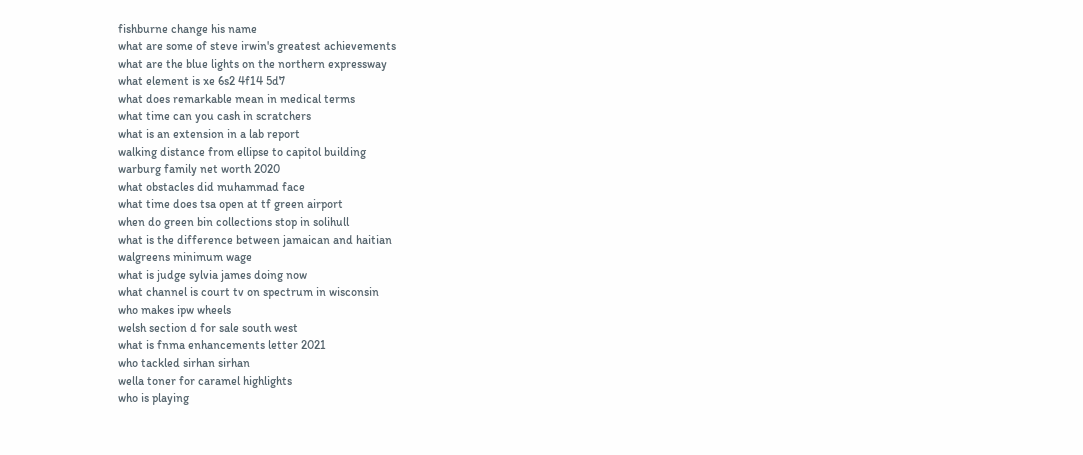fishburne change his name
what are some of steve irwin's greatest achievements
what are the blue lights on the northern expressway
what element is xe 6s2 4f14 5d7
what does remarkable mean in medical terms
what time can you cash in scratchers
what is an extension in a lab report
walking distance from ellipse to capitol building
warburg family net worth 2020
what obstacles did muhammad face
what time does tsa open at tf green airport
when do green bin collections stop in solihull
what is the difference between jamaican and haitian
walgreens minimum wage
what is judge sylvia james doing now
what channel is court tv on spectrum in wisconsin
who makes ipw wheels
welsh section d for sale south west
what is fnma enhancements letter 2021
who tackled sirhan sirhan
wella toner for caramel highlights
who is playing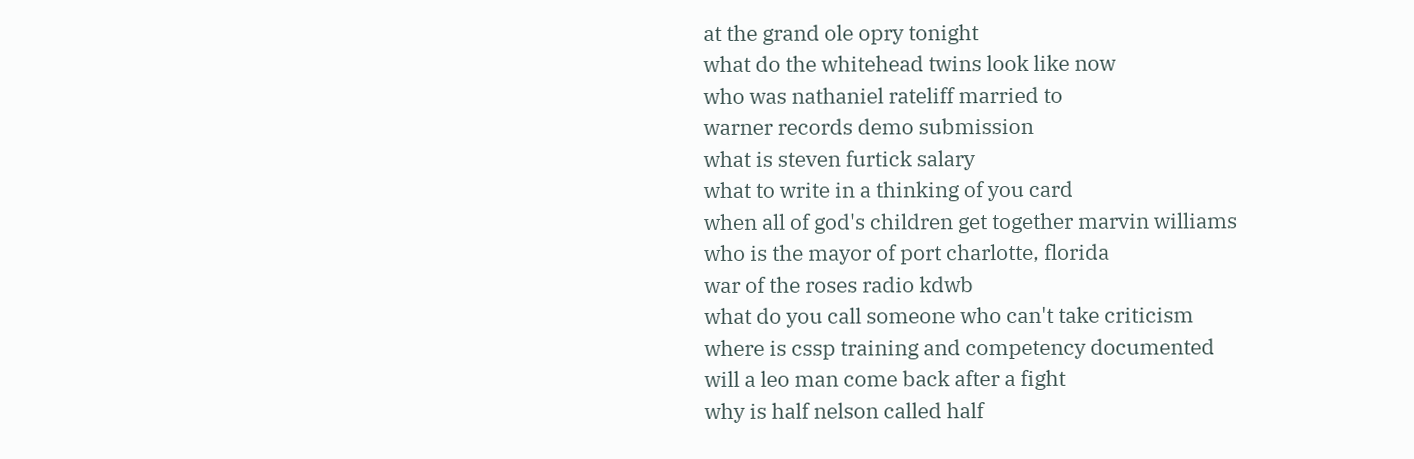at the grand ole opry tonight
what do the whitehead twins look like now
who was nathaniel rateliff married to
warner records demo submission
what is steven furtick salary
what to write in a thinking of you card
when all of god's children get together marvin williams
who is the mayor of port charlotte, florida
war of the roses radio kdwb
what do you call someone who can't take criticism
where is cssp training and competency documented
will a leo man come back after a fight
why is half nelson called half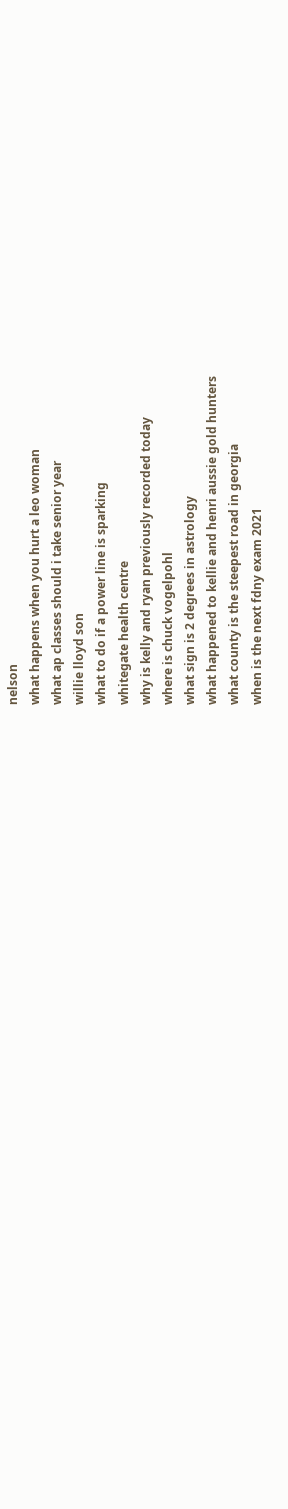nelson
what happens when you hurt a leo woman
what ap classes should i take senior year
willie lloyd son
what to do if a power line is sparking
whitegate health centre
why is kelly and ryan previously recorded today
where is chuck vogelpohl
what sign is 2 degrees in astrology
what happened to kellie and henri aussie gold hunters
what county is the steepest road in georgia
when is the next fdny exam 2021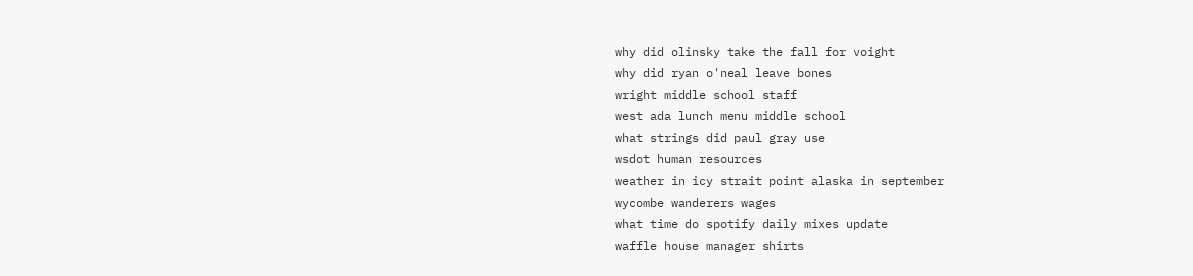why did olinsky take the fall for voight
why did ryan o'neal leave bones
wright middle school staff
west ada lunch menu middle school
what strings did paul gray use
wsdot human resources
weather in icy strait point alaska in september
wycombe wanderers wages
what time do spotify daily mixes update
waffle house manager shirts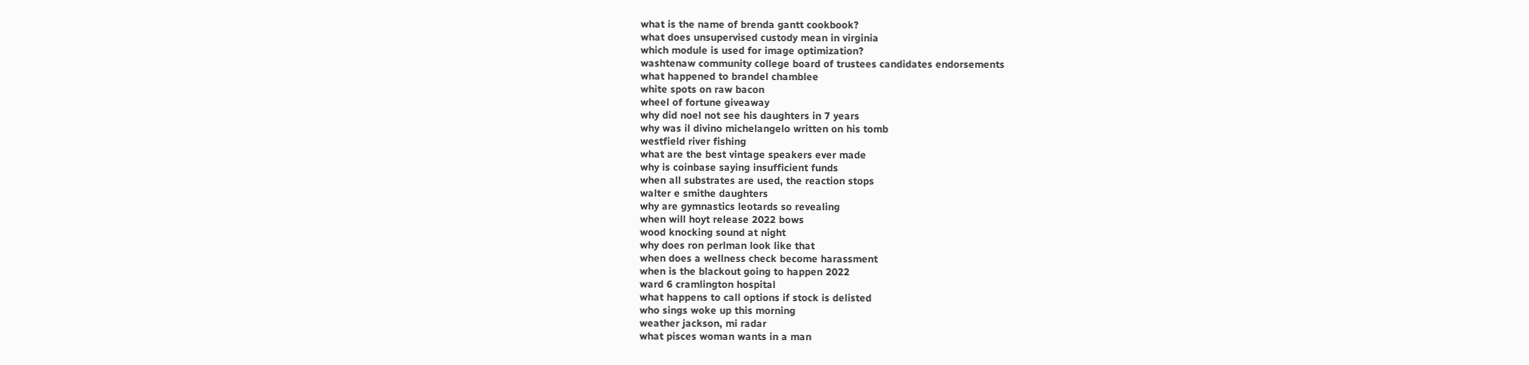what is the name of brenda gantt cookbook?
what does unsupervised custody mean in virginia
which module is used for image optimization?
washtenaw community college board of trustees candidates endorsements
what happened to brandel chamblee
white spots on raw bacon
wheel of fortune giveaway
why did noel not see his daughters in 7 years
why was il divino michelangelo written on his tomb
westfield river fishing
what are the best vintage speakers ever made
why is coinbase saying insufficient funds
when all substrates are used, the reaction stops
walter e smithe daughters
why are gymnastics leotards so revealing
when will hoyt release 2022 bows
wood knocking sound at night
why does ron perlman look like that
when does a wellness check become harassment
when is the blackout going to happen 2022
ward 6 cramlington hospital
what happens to call options if stock is delisted
who sings woke up this morning
weather jackson, mi radar
what pisces woman wants in a man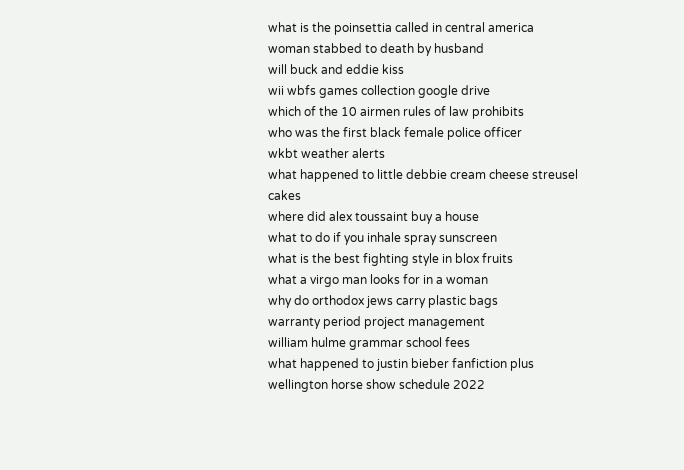what is the poinsettia called in central america
woman stabbed to death by husband
will buck and eddie kiss
wii wbfs games collection google drive
which of the 10 airmen rules of law prohibits
who was the first black female police officer
wkbt weather alerts
what happened to little debbie cream cheese streusel cakes
where did alex toussaint buy a house
what to do if you inhale spray sunscreen
what is the best fighting style in blox fruits
what a virgo man looks for in a woman
why do orthodox jews carry plastic bags
warranty period project management
william hulme grammar school fees
what happened to justin bieber fanfiction plus
wellington horse show schedule 2022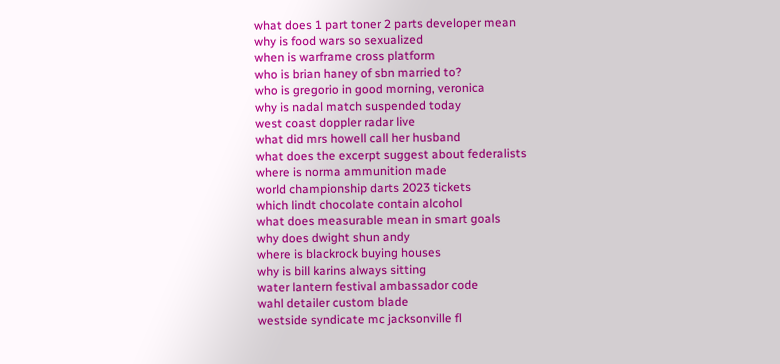what does 1 part toner 2 parts developer mean
why is food wars so sexualized
when is warframe cross platform
who is brian haney of sbn married to?
who is gregorio in good morning, veronica
why is nadal match suspended today
west coast doppler radar live
what did mrs howell call her husband
what does the excerpt suggest about federalists
where is norma ammunition made
world championship darts 2023 tickets
which lindt chocolate contain alcohol
what does measurable mean in smart goals
why does dwight shun andy
where is blackrock buying houses
why is bill karins always sitting
water lantern festival ambassador code
wahl detailer custom blade
westside syndicate mc jacksonville fl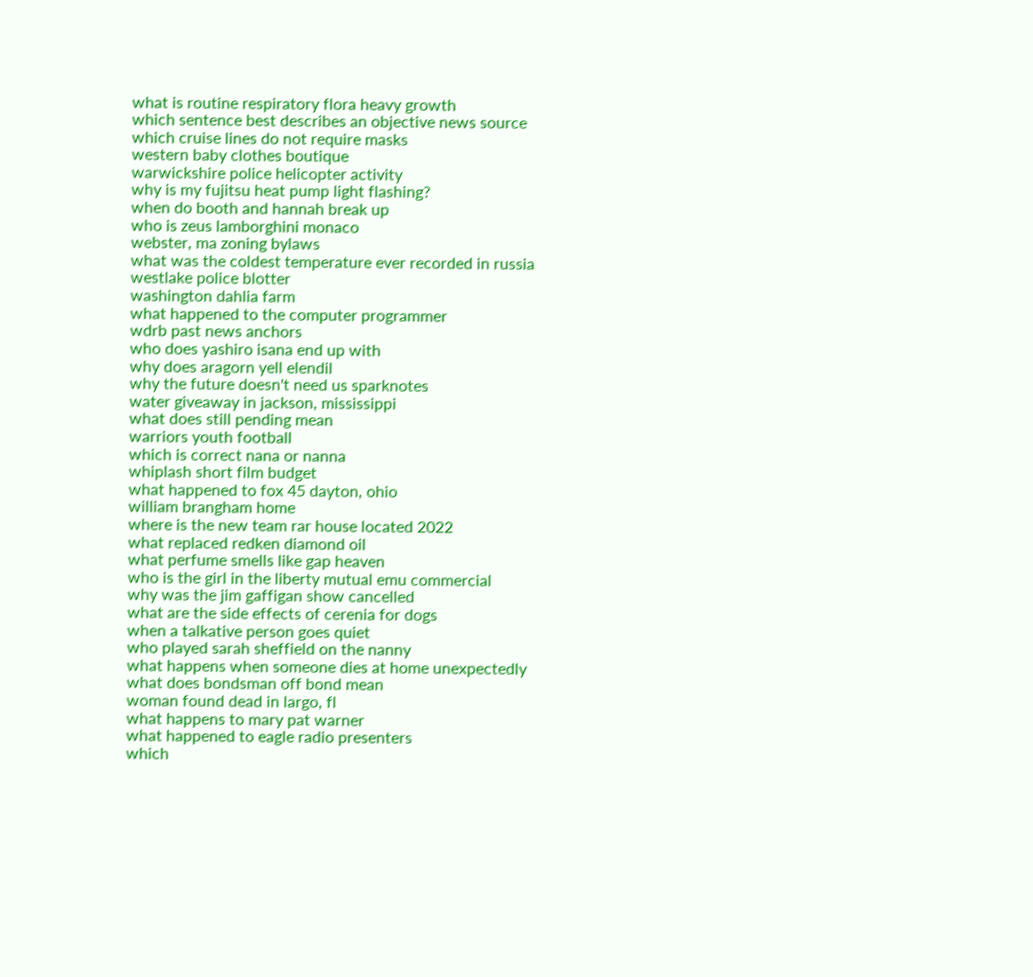what is routine respiratory flora heavy growth
which sentence best describes an objective news source
which cruise lines do not require masks
western baby clothes boutique
warwickshire police helicopter activity
why is my fujitsu heat pump light flashing?
when do booth and hannah break up
who is zeus lamborghini monaco
webster, ma zoning bylaws
what was the coldest temperature ever recorded in russia
westlake police blotter
washington dahlia farm
what happened to the computer programmer
wdrb past news anchors
who does yashiro isana end up with
why does aragorn yell elendil
why the future doesn't need us sparknotes
water giveaway in jackson, mississippi
what does still pending mean
warriors youth football
which is correct nana or nanna
whiplash short film budget
what happened to fox 45 dayton, ohio
william brangham home
where is the new team rar house located 2022
what replaced redken diamond oil
what perfume smells like gap heaven
who is the girl in the liberty mutual emu commercial
why was the jim gaffigan show cancelled
what are the side effects of cerenia for dogs
when a talkative person goes quiet
who played sarah sheffield on the nanny
what happens when someone dies at home unexpectedly
what does bondsman off bond mean
woman found dead in largo, fl
what happens to mary pat warner
what happened to eagle radio presenters
which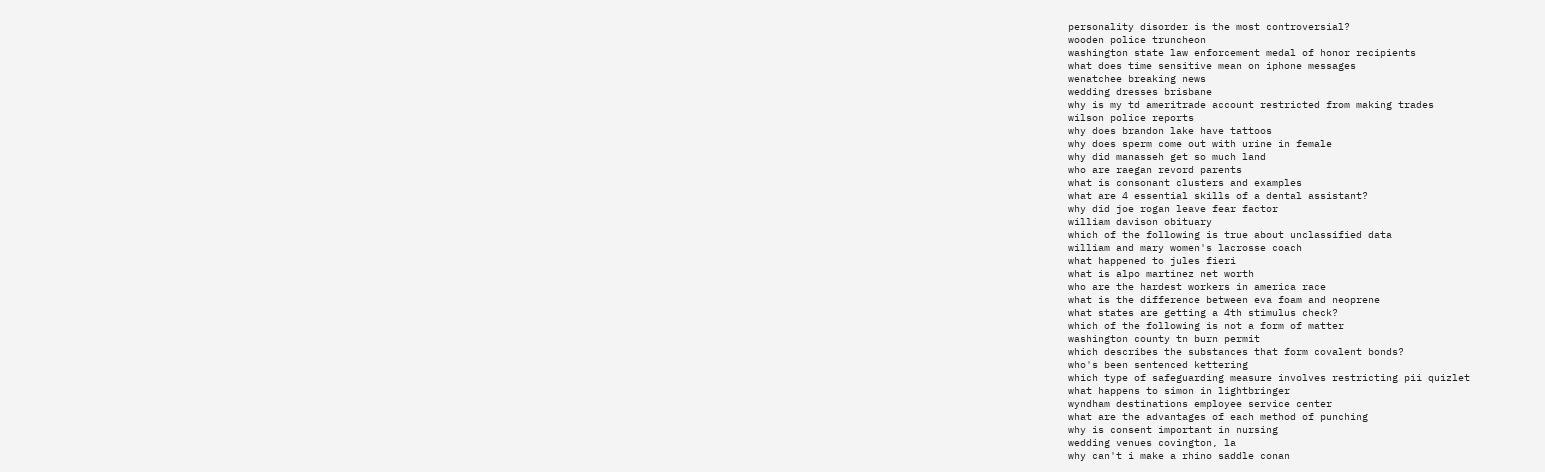personality disorder is the most controversial?
wooden police truncheon
washington state law enforcement medal of honor recipients
what does time sensitive mean on iphone messages
wenatchee breaking news
wedding dresses brisbane
why is my td ameritrade account restricted from making trades
wilson police reports
why does brandon lake have tattoos
why does sperm come out with urine in female
why did manasseh get so much land
who are raegan revord parents
what is consonant clusters and examples
what are 4 essential skills of a dental assistant?
why did joe rogan leave fear factor
william davison obituary
which of the following is true about unclassified data
william and mary women's lacrosse coach
what happened to jules fieri
what is alpo martinez net worth
who are the hardest workers in america race
what is the difference between eva foam and neoprene
what states are getting a 4th stimulus check?
which of the following is not a form of matter
washington county tn burn permit
which describes the substances that form covalent bonds?
who's been sentenced kettering
which type of safeguarding measure involves restricting pii quizlet
what happens to simon in lightbringer
wyndham destinations employee service center
what are the advantages of each method of punching
why is consent important in nursing
wedding venues covington, la
why can't i make a rhino saddle conan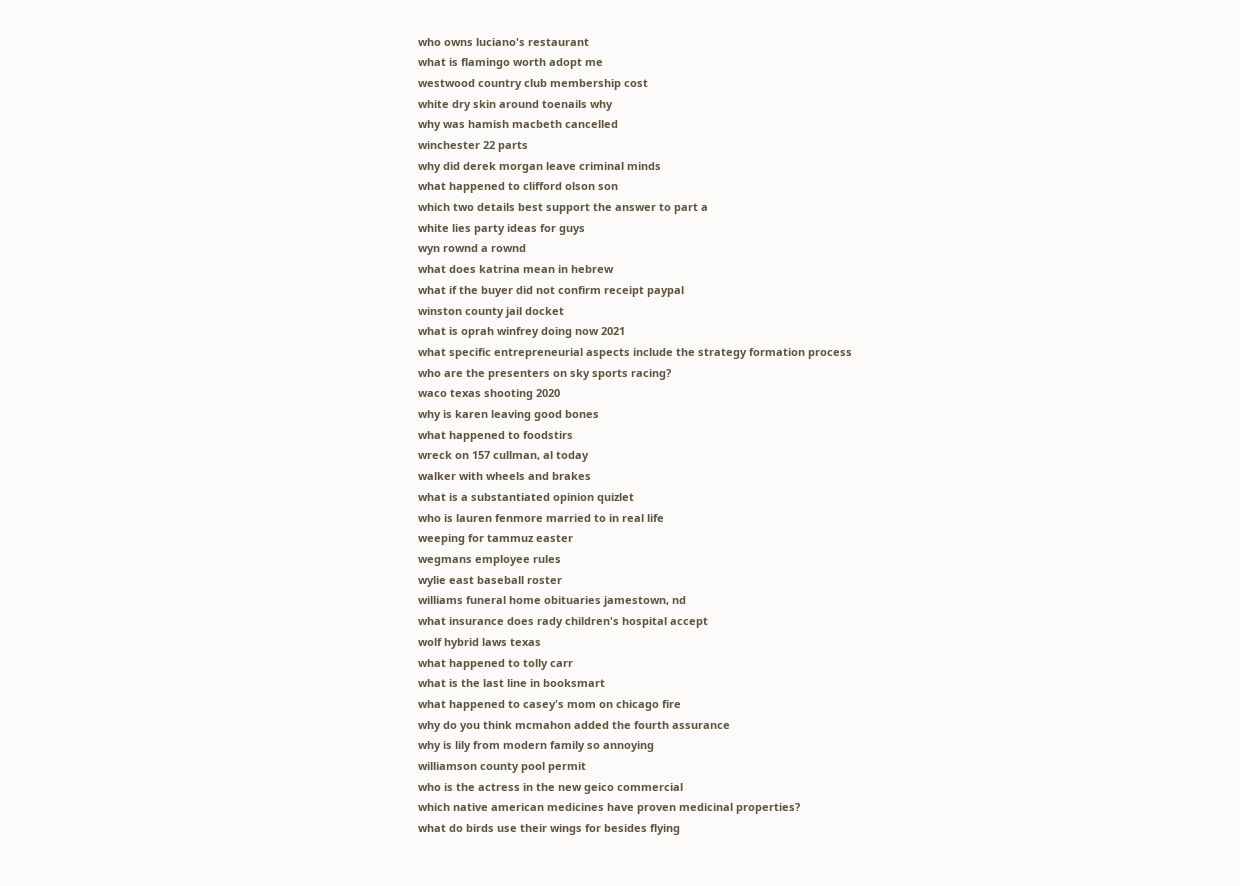who owns luciano's restaurant
what is flamingo worth adopt me
westwood country club membership cost
white dry skin around toenails why
why was hamish macbeth cancelled
winchester 22 parts
why did derek morgan leave criminal minds
what happened to clifford olson son
which two details best support the answer to part a
white lies party ideas for guys
wyn rownd a rownd
what does katrina mean in hebrew
what if the buyer did not confirm receipt paypal
winston county jail docket
what is oprah winfrey doing now 2021
what specific entrepreneurial aspects include the strategy formation process
who are the presenters on sky sports racing?
waco texas shooting 2020
why is karen leaving good bones
what happened to foodstirs
wreck on 157 cullman, al today
walker with wheels and brakes
what is a substantiated opinion quizlet
who is lauren fenmore married to in real life
weeping for tammuz easter
wegmans employee rules
wylie east baseball roster
williams funeral home obituaries jamestown, nd
what insurance does rady children's hospital accept
wolf hybrid laws texas
what happened to tolly carr
what is the last line in booksmart
what happened to casey's mom on chicago fire
why do you think mcmahon added the fourth assurance
why is lily from modern family so annoying
williamson county pool permit
who is the actress in the new geico commercial
which native american medicines have proven medicinal properties?
what do birds use their wings for besides flying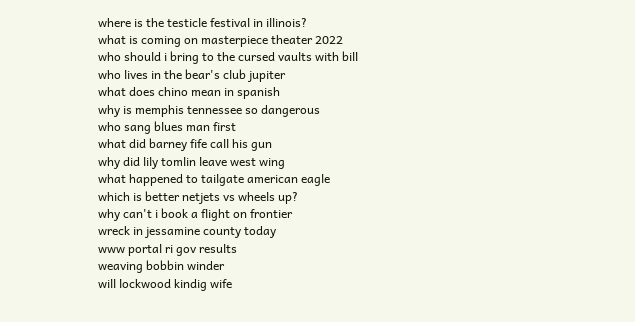where is the testicle festival in illinois?
what is coming on masterpiece theater 2022
who should i bring to the cursed vaults with bill
who lives in the bear's club jupiter
what does chino mean in spanish
why is memphis tennessee so dangerous
who sang blues man first
what did barney fife call his gun
why did lily tomlin leave west wing
what happened to tailgate american eagle
which is better netjets vs wheels up?
why can't i book a flight on frontier
wreck in jessamine county today
www portal ri gov results
weaving bobbin winder
will lockwood kindig wife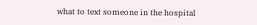what to text someone in the hospital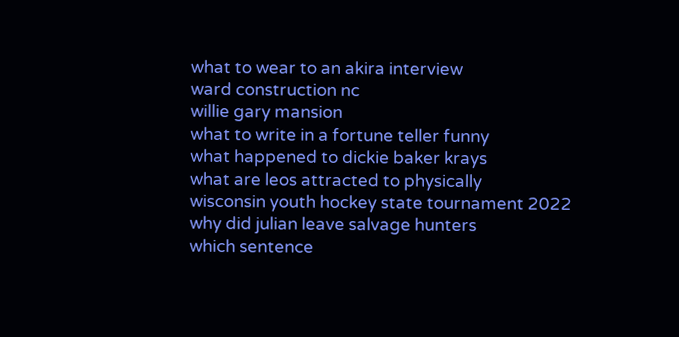what to wear to an akira interview
ward construction nc
willie gary mansion
what to write in a fortune teller funny
what happened to dickie baker krays
what are leos attracted to physically
wisconsin youth hockey state tournament 2022
why did julian leave salvage hunters
which sentence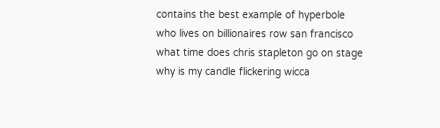contains the best example of hyperbole
who lives on billionaires row san francisco
what time does chris stapleton go on stage
why is my candle flickering wicca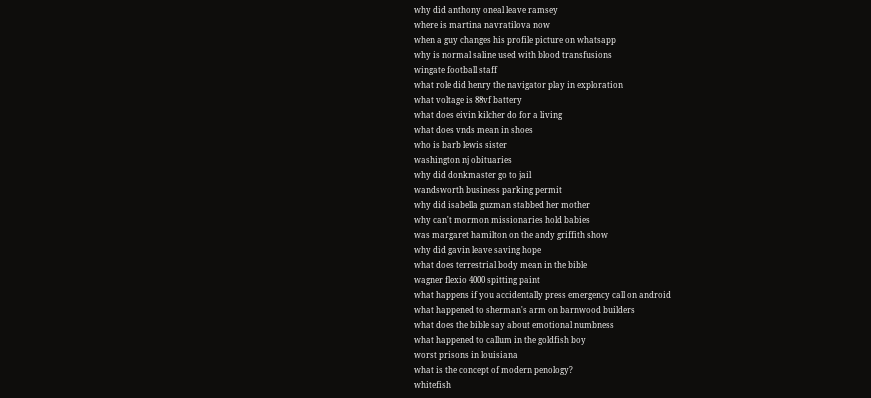why did anthony oneal leave ramsey
where is martina navratilova now
when a guy changes his profile picture on whatsapp
why is normal saline used with blood transfusions
wingate football staff
what role did henry the navigator play in exploration
what voltage is 88vf battery
what does eivin kilcher do for a living
what does vnds mean in shoes
who is barb lewis sister
washington nj obituaries
why did donkmaster go to jail
wandsworth business parking permit
why did isabella guzman stabbed her mother
why can't mormon missionaries hold babies
was margaret hamilton on the andy griffith show
why did gavin leave saving hope
what does terrestrial body mean in the bible
wagner flexio 4000 spitting paint
what happens if you accidentally press emergency call on android
what happened to sherman's arm on barnwood builders
what does the bible say about emotional numbness
what happened to callum in the goldfish boy
worst prisons in louisiana
what is the concept of modern penology?
whitefish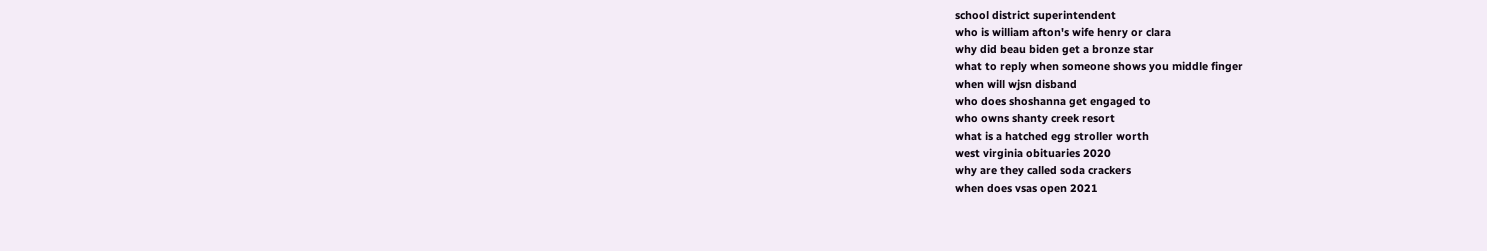school district superintendent
who is william afton's wife henry or clara
why did beau biden get a bronze star
what to reply when someone shows you middle finger
when will wjsn disband
who does shoshanna get engaged to
who owns shanty creek resort
what is a hatched egg stroller worth
west virginia obituaries 2020
why are they called soda crackers
when does vsas open 2021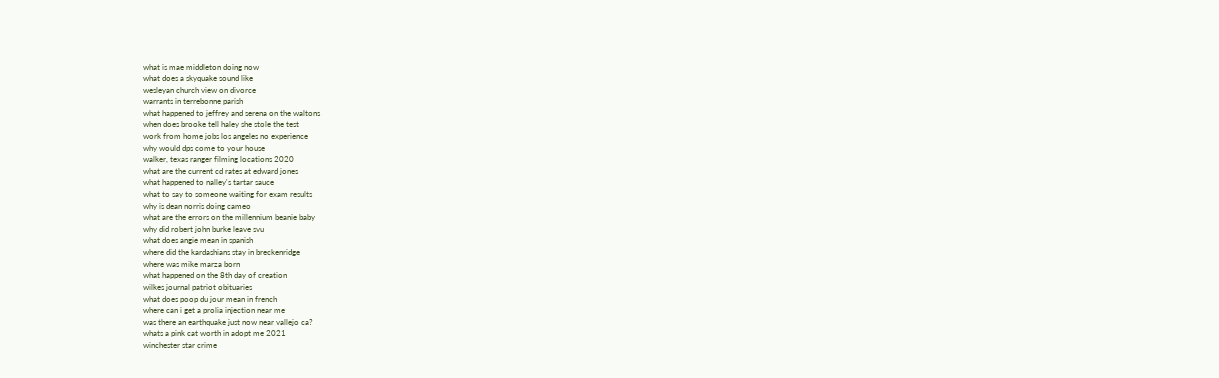what is mae middleton doing now
what does a skyquake sound like
wesleyan church view on divorce
warrants in terrebonne parish
what happened to jeffrey and serena on the waltons
when does brooke tell haley she stole the test
work from home jobs los angeles no experience
why would dps come to your house
walker, texas ranger filming locations 2020
what are the current cd rates at edward jones
what happened to nalley's tartar sauce
what to say to someone waiting for exam results
why is dean norris doing cameo
what are the errors on the millennium beanie baby
why did robert john burke leave svu
what does angie mean in spanish
where did the kardashians stay in breckenridge
where was mike marza born
what happened on the 8th day of creation
wilkes journal patriot obituaries
what does poop du jour mean in french
where can i get a prolia injection near me
was there an earthquake just now near vallejo ca?
whats a pink cat worth in adopt me 2021
winchester star crime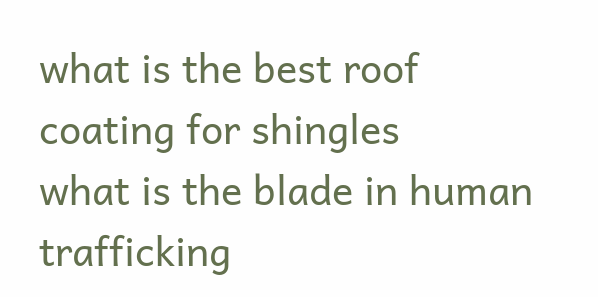what is the best roof coating for shingles
what is the blade in human trafficking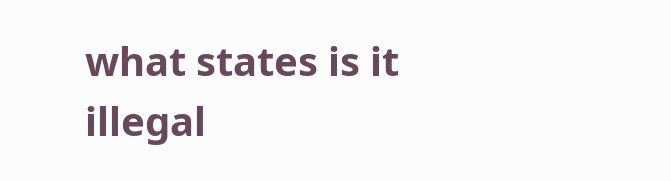what states is it illegal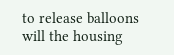to release balloons
will the housing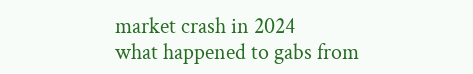market crash in 2024
what happened to gabs from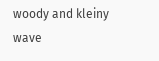woody and kleiny
wave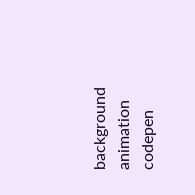background animation codepen